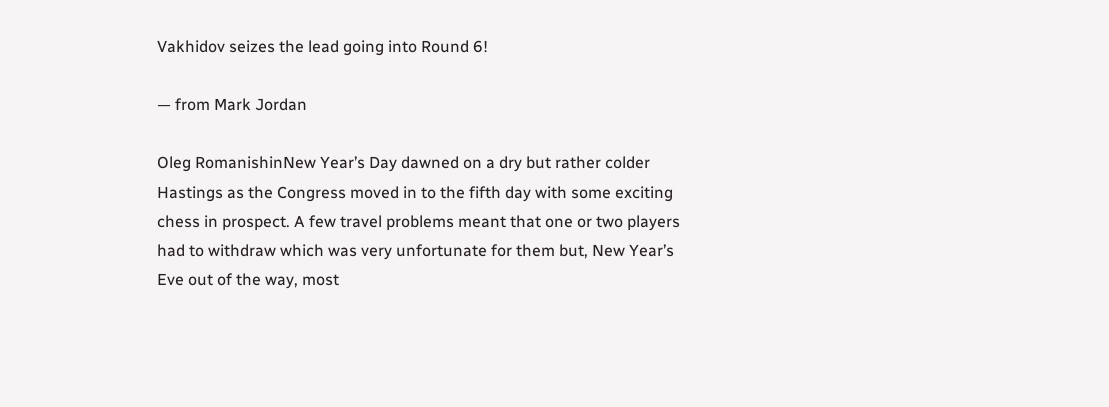Vakhidov seizes the lead going into Round 6!

— from Mark Jordan

Oleg RomanishinNew Year’s Day dawned on a dry but rather colder Hastings as the Congress moved in to the fifth day with some exciting chess in prospect. A few travel problems meant that one or two players had to withdraw which was very unfortunate for them but, New Year’s Eve out of the way, most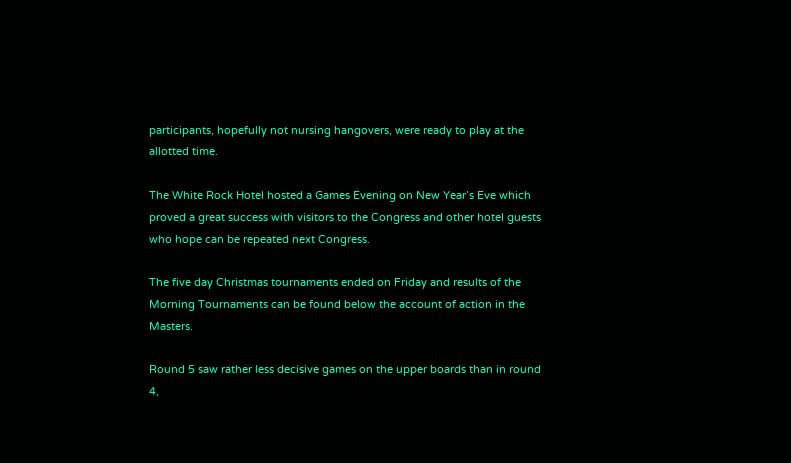participants, hopefully not nursing hangovers, were ready to play at the allotted time.

The White Rock Hotel hosted a Games Evening on New Year’s Eve which proved a great success with visitors to the Congress and other hotel guests who hope can be repeated next Congress.

The five day Christmas tournaments ended on Friday and results of the Morning Tournaments can be found below the account of action in the Masters.

Round 5 saw rather less decisive games on the upper boards than in round 4,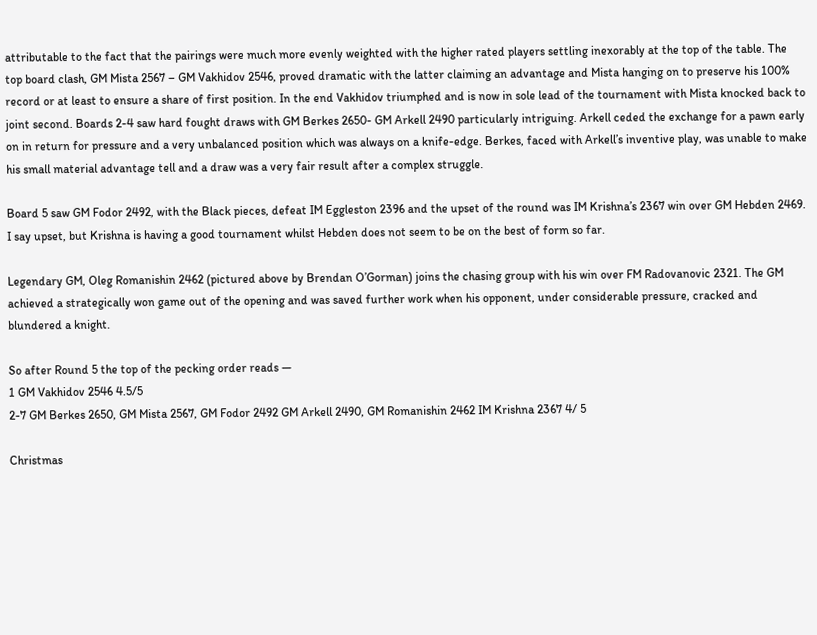attributable to the fact that the pairings were much more evenly weighted with the higher rated players settling inexorably at the top of the table. The top board clash, GM Mista 2567 – GM Vakhidov 2546, proved dramatic with the latter claiming an advantage and Mista hanging on to preserve his 100% record or at least to ensure a share of first position. In the end Vakhidov triumphed and is now in sole lead of the tournament with Mista knocked back to joint second. Boards 2-4 saw hard fought draws with GM Berkes 2650- GM Arkell 2490 particularly intriguing. Arkell ceded the exchange for a pawn early on in return for pressure and a very unbalanced position which was always on a knife-edge. Berkes, faced with Arkell’s inventive play, was unable to make his small material advantage tell and a draw was a very fair result after a complex struggle.

Board 5 saw GM Fodor 2492, with the Black pieces, defeat IM Eggleston 2396 and the upset of the round was IM Krishna’s 2367 win over GM Hebden 2469. I say upset, but Krishna is having a good tournament whilst Hebden does not seem to be on the best of form so far.

Legendary GM, Oleg Romanishin 2462 (pictured above by Brendan O’Gorman) joins the chasing group with his win over FM Radovanovic 2321. The GM achieved a strategically won game out of the opening and was saved further work when his opponent, under considerable pressure, cracked and blundered a knight.

So after Round 5 the top of the pecking order reads —
1 GM Vakhidov 2546 4.5/5
2-7 GM Berkes 2650, GM Mista 2567, GM Fodor 2492 GM Arkell 2490, GM Romanishin 2462 IM Krishna 2367 4/ 5

Christmas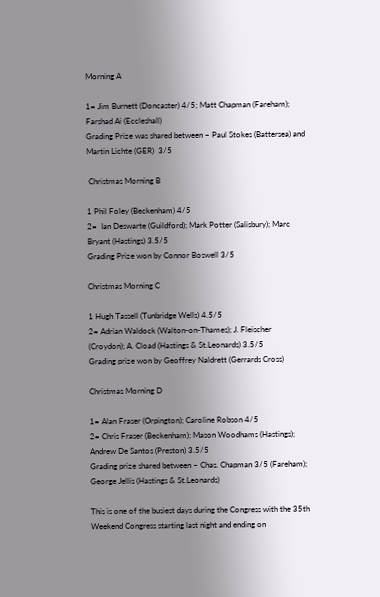Morning A

1= Jim Burnett (Doncaster) 4/5; Matt Chapman (Fareham); Farshad Ai (Eccleshall)
Grading Prize was shared between – Paul Stokes (Battersea) and Martin Lichte (GER)  3/5

 Christmas Morning B

1 Phil Foley (Beckenham) 4/5
2=  Ian Deswarte (Guildford); Mark Potter (Salisbury); Marc Bryant (Hastings) 3.5/5
Grading Prize won by Connor Boswell 3/5

Christmas Morning C

1 Hugh Tassell (Tunbridge Wells) 4.5/5
2= Adrian Waldock (Walton-on-Thames); J. Fleischer (Croydon); A. Cload (Hastings & St.Leonards) 3.5/5
Grading prize won by Geoffrey Naldrett (Gerrards Cross)

Christmas Morning D

1= Alan Fraser (Orpington); Caroline Robson 4/5
2= Chris Fraser (Beckenham); Mason Woodhams (Hastings); Andrew De Santos (Preston) 3.5/5
Grading prize shared between – Chas. Chapman 3/5 (Fareham); George Jellis (Hastings & St.Leonards)

This is one of the busiest days during the Congress with the 35th Weekend Congress starting last night and ending on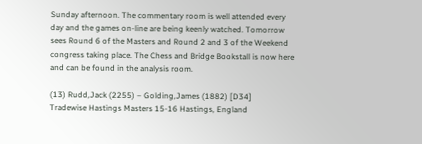Sunday afternoon. The commentary room is well attended every day and the games on-line are being keenly watched. Tomorrow sees Round 6 of the Masters and Round 2 and 3 of the Weekend congress taking place. The Chess and Bridge Bookstall is now here and can be found in the analysis room.

(13) Rudd,Jack (2255) – Golding,James (1882) [D34]
Tradewise Hastings Masters 15-16 Hastings, England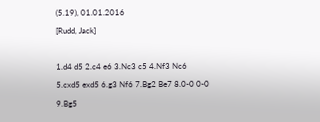(5.19), 01.01.2016
[Rudd, Jack]

1.d4 d5 2.c4 e6 3.Nc3 c5 4.Nf3 Nc6 5.cxd5 exd5 6.g3 Nf6 7.Bg2 Be7 8.0-0 0-0 9.Bg5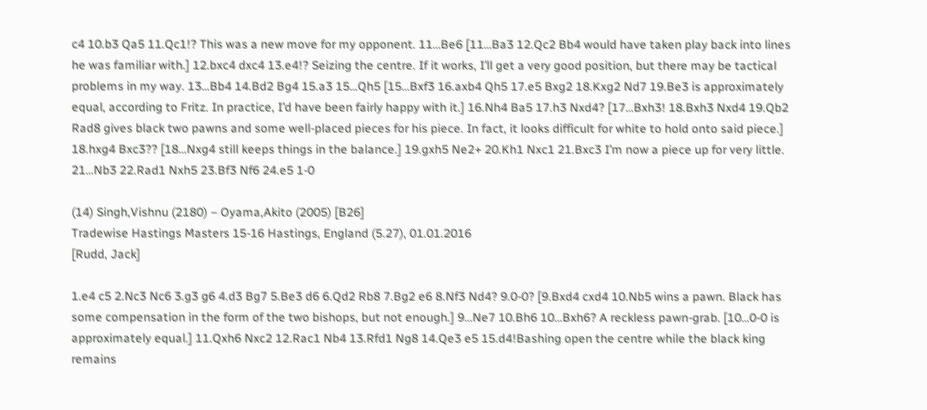c4 10.b3 Qa5 11.Qc1!? This was a new move for my opponent. 11…Be6 [11…Ba3 12.Qc2 Bb4 would have taken play back into lines he was familiar with.] 12.bxc4 dxc4 13.e4!? Seizing the centre. If it works, I’ll get a very good position, but there may be tactical problems in my way. 13…Bb4 14.Bd2 Bg4 15.a3 15…Qh5 [15…Bxf3 16.axb4 Qh5 17.e5 Bxg2 18.Kxg2 Nd7 19.Be3 is approximately equal, according to Fritz. In practice, I’d have been fairly happy with it.] 16.Nh4 Ba5 17.h3 Nxd4? [17…Bxh3! 18.Bxh3 Nxd4 19.Qb2 Rad8 gives black two pawns and some well-placed pieces for his piece. In fact, it looks difficult for white to hold onto said piece.] 18.hxg4 Bxc3?? [18…Nxg4 still keeps things in the balance.] 19.gxh5 Ne2+ 20.Kh1 Nxc1 21.Bxc3 I’m now a piece up for very little. 21…Nb3 22.Rad1 Nxh5 23.Bf3 Nf6 24.e5 1-0

(14) Singh,Vishnu (2180) – Oyama,Akito (2005) [B26]
Tradewise Hastings Masters 15-16 Hastings, England (5.27), 01.01.2016
[Rudd, Jack]

1.e4 c5 2.Nc3 Nc6 3.g3 g6 4.d3 Bg7 5.Be3 d6 6.Qd2 Rb8 7.Bg2 e6 8.Nf3 Nd4? 9.0-0? [9.Bxd4 cxd4 10.Nb5 wins a pawn. Black has some compensation in the form of the two bishops, but not enough.] 9…Ne7 10.Bh6 10…Bxh6? A reckless pawn-grab. [10…0-0 is approximately equal.] 11.Qxh6 Nxc2 12.Rac1 Nb4 13.Rfd1 Ng8 14.Qe3 e5 15.d4!Bashing open the centre while the black king remains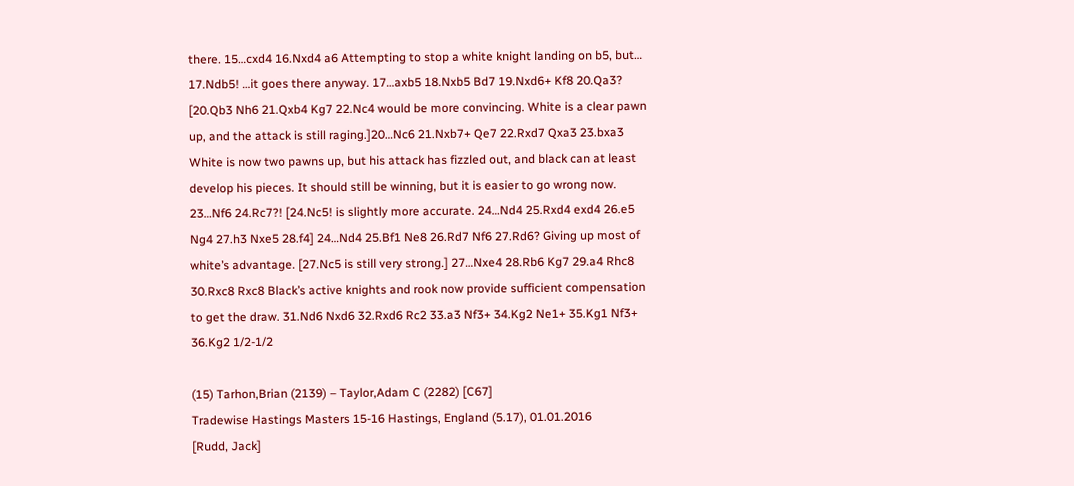there. 15…cxd4 16.Nxd4 a6 Attempting to stop a white knight landing on b5, but… 17.Ndb5! …it goes there anyway. 17…axb5 18.Nxb5 Bd7 19.Nxd6+ Kf8 20.Qa3? [20.Qb3 Nh6 21.Qxb4 Kg7 22.Nc4 would be more convincing. White is a clear pawn up, and the attack is still raging.]20…Nc6 21.Nxb7+ Qe7 22.Rxd7 Qxa3 23.bxa3 White is now two pawns up, but his attack has fizzled out, and black can at least develop his pieces. It should still be winning, but it is easier to go wrong now. 23…Nf6 24.Rc7?! [24.Nc5! is slightly more accurate. 24…Nd4 25.Rxd4 exd4 26.e5 Ng4 27.h3 Nxe5 28.f4] 24…Nd4 25.Bf1 Ne8 26.Rd7 Nf6 27.Rd6? Giving up most of white’s advantage. [27.Nc5 is still very strong.] 27…Nxe4 28.Rb6 Kg7 29.a4 Rhc8 30.Rxc8 Rxc8 Black’s active knights and rook now provide sufficient compensation to get the draw. 31.Nd6 Nxd6 32.Rxd6 Rc2 33.a3 Nf3+ 34.Kg2 Ne1+ 35.Kg1 Nf3+ 36.Kg2 1/2-1/2

(15) Tarhon,Brian (2139) – Taylor,Adam C (2282) [C67]
Tradewise Hastings Masters 15-16 Hastings, England (5.17), 01.01.2016
[Rudd, Jack]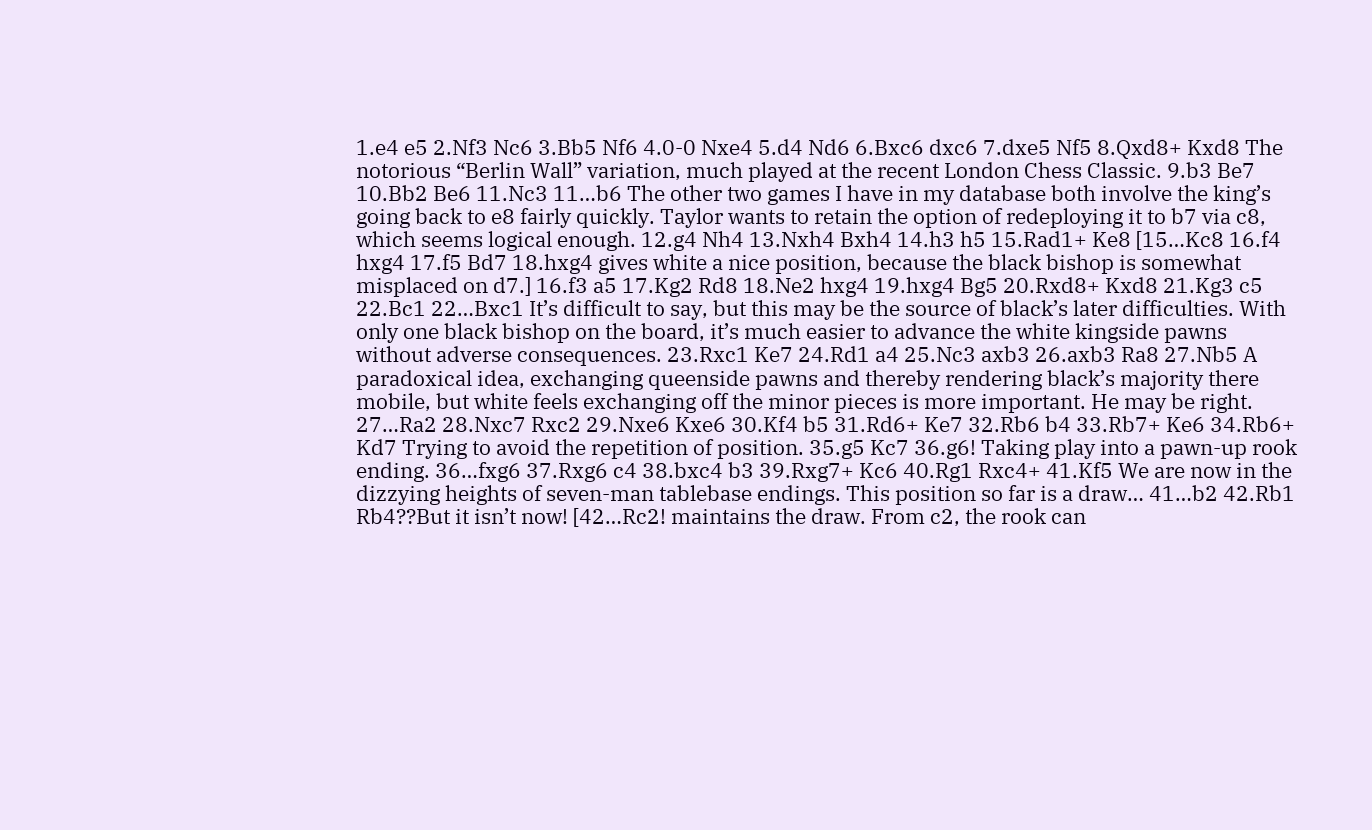1.e4 e5 2.Nf3 Nc6 3.Bb5 Nf6 4.0-0 Nxe4 5.d4 Nd6 6.Bxc6 dxc6 7.dxe5 Nf5 8.Qxd8+ Kxd8 The notorious “Berlin Wall” variation, much played at the recent London Chess Classic. 9.b3 Be7 10.Bb2 Be6 11.Nc3 11…b6 The other two games I have in my database both involve the king’s going back to e8 fairly quickly. Taylor wants to retain the option of redeploying it to b7 via c8, which seems logical enough. 12.g4 Nh4 13.Nxh4 Bxh4 14.h3 h5 15.Rad1+ Ke8 [15…Kc8 16.f4 hxg4 17.f5 Bd7 18.hxg4 gives white a nice position, because the black bishop is somewhat misplaced on d7.] 16.f3 a5 17.Kg2 Rd8 18.Ne2 hxg4 19.hxg4 Bg5 20.Rxd8+ Kxd8 21.Kg3 c5 22.Bc1 22…Bxc1 It’s difficult to say, but this may be the source of black’s later difficulties. With only one black bishop on the board, it’s much easier to advance the white kingside pawns without adverse consequences. 23.Rxc1 Ke7 24.Rd1 a4 25.Nc3 axb3 26.axb3 Ra8 27.Nb5 A paradoxical idea, exchanging queenside pawns and thereby rendering black’s majority there mobile, but white feels exchanging off the minor pieces is more important. He may be right. 27…Ra2 28.Nxc7 Rxc2 29.Nxe6 Kxe6 30.Kf4 b5 31.Rd6+ Ke7 32.Rb6 b4 33.Rb7+ Ke6 34.Rb6+ Kd7 Trying to avoid the repetition of position. 35.g5 Kc7 36.g6! Taking play into a pawn-up rook ending. 36…fxg6 37.Rxg6 c4 38.bxc4 b3 39.Rxg7+ Kc6 40.Rg1 Rxc4+ 41.Kf5 We are now in the dizzying heights of seven-man tablebase endings. This position so far is a draw… 41…b2 42.Rb1 Rb4??But it isn’t now! [42…Rc2! maintains the draw. From c2, the rook can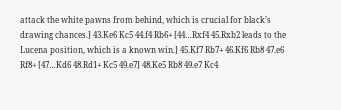attack the white pawns from behind, which is crucial for black’s drawing chances.] 43.Ke6 Kc5 44.f4 Rb6+ [44…Rxf4 45.Rxb2 leads to the Lucena position, which is a known win.] 45.Kf7 Rb7+ 46.Kf6 Rb8 47.e6 Rf8+ [47…Kd6 48.Rd1+ Kc5 49.e7] 48.Ke5 Rb8 49.e7 Kc4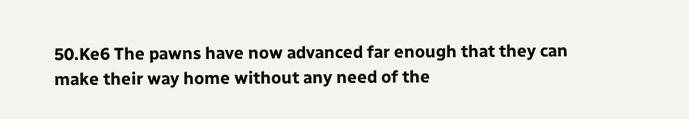50.Ke6 The pawns have now advanced far enough that they can make their way home without any need of the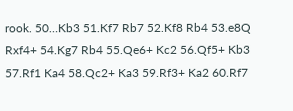rook. 50…Kb3 51.Kf7 Rb7 52.Kf8 Rb4 53.e8Q Rxf4+ 54.Kg7 Rb4 55.Qe6+ Kc2 56.Qf5+ Kb3 57.Rf1 Ka4 58.Qc2+ Ka3 59.Rf3+ Ka2 60.Rf7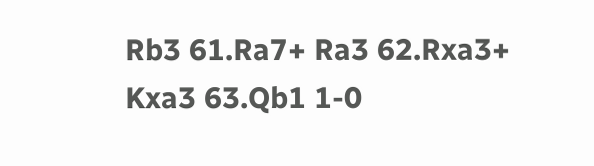Rb3 61.Ra7+ Ra3 62.Rxa3+ Kxa3 63.Qb1 1-0